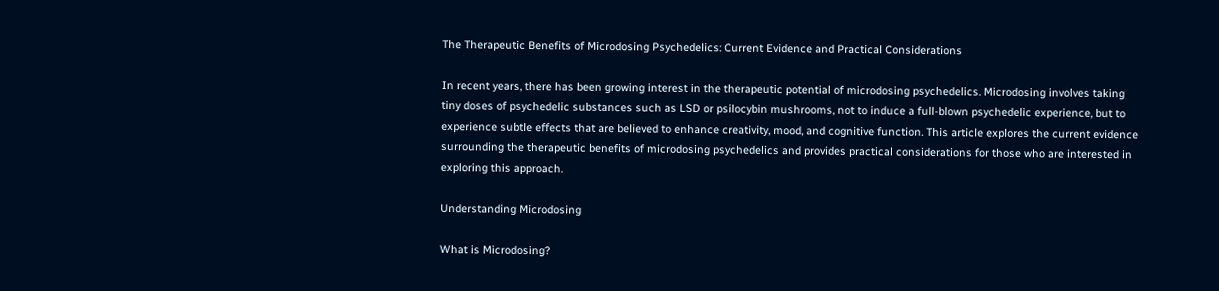The Therapeutic Benefits of Microdosing Psychedelics: Current Evidence and Practical Considerations

In recent years, there has been growing interest in the therapeutic potential of microdosing psychedelics. Microdosing involves taking tiny doses of psychedelic substances such as LSD or psilocybin mushrooms, not to induce a full-blown psychedelic experience, but to experience subtle effects that are believed to enhance creativity, mood, and cognitive function. This article explores the current evidence surrounding the therapeutic benefits of microdosing psychedelics and provides practical considerations for those who are interested in exploring this approach.

Understanding Microdosing

What is Microdosing?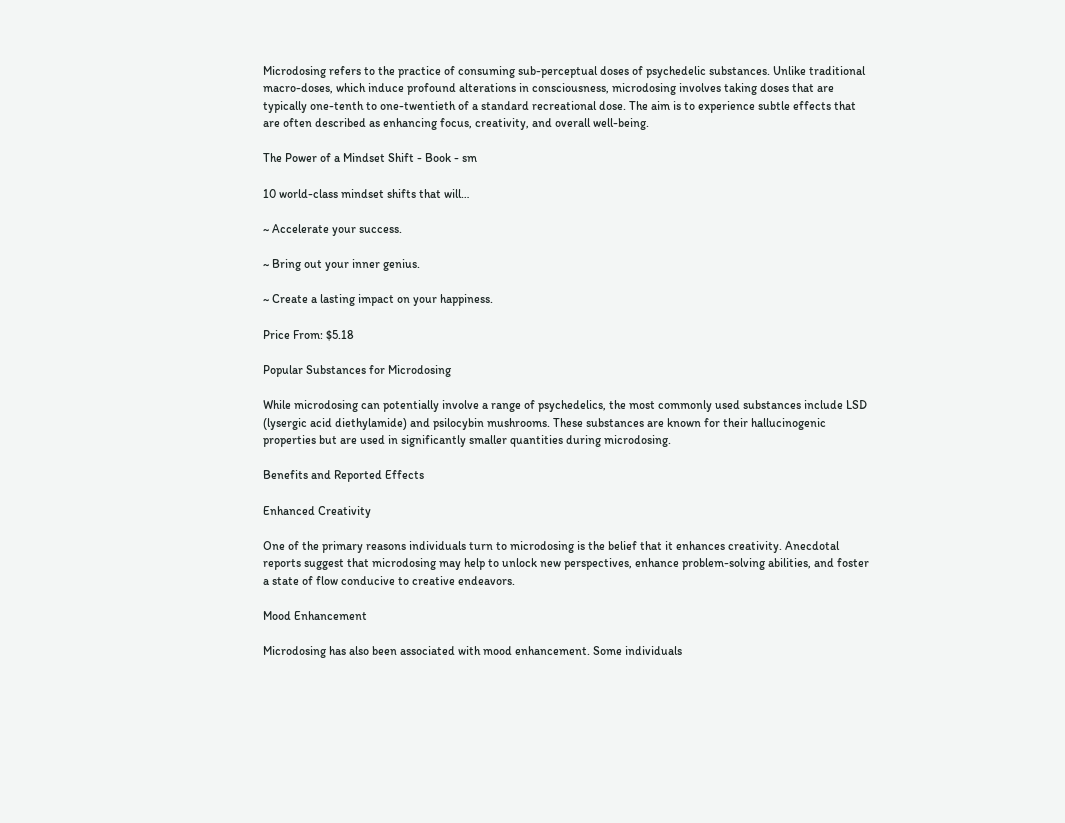Microdosing refers to the practice of consuming sub-perceptual doses of psychedelic substances. Unlike traditional macro-doses, which induce profound alterations in consciousness, microdosing involves taking doses that are typically one-tenth to one-twentieth of a standard recreational dose. The aim is to experience subtle effects that are often described as enhancing focus, creativity, and overall well-being.

The Power of a Mindset Shift - Book - sm

10 world-class mindset shifts that will…

~ Accelerate your success.

~ Bring out your inner genius.

~ Create a lasting impact on your happiness.

Price From: $5.18

Popular Substances for Microdosing

While microdosing can potentially involve a range of psychedelics, the most commonly used substances include LSD (lysergic acid diethylamide) and psilocybin mushrooms. These substances are known for their hallucinogenic properties but are used in significantly smaller quantities during microdosing.

Benefits and Reported Effects

Enhanced Creativity

One of the primary reasons individuals turn to microdosing is the belief that it enhances creativity. Anecdotal reports suggest that microdosing may help to unlock new perspectives, enhance problem-solving abilities, and foster a state of flow conducive to creative endeavors.

Mood Enhancement

Microdosing has also been associated with mood enhancement. Some individuals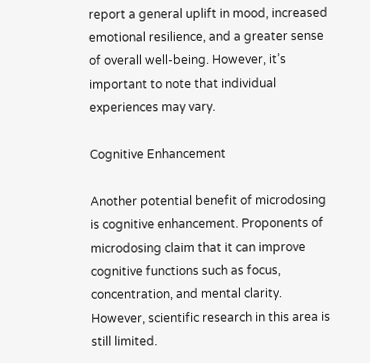report a general uplift in mood, increased emotional resilience, and a greater sense of overall well-being. However, it’s important to note that individual experiences may vary.

Cognitive Enhancement

Another potential benefit of microdosing is cognitive enhancement. Proponents of microdosing claim that it can improve cognitive functions such as focus, concentration, and mental clarity. However, scientific research in this area is still limited.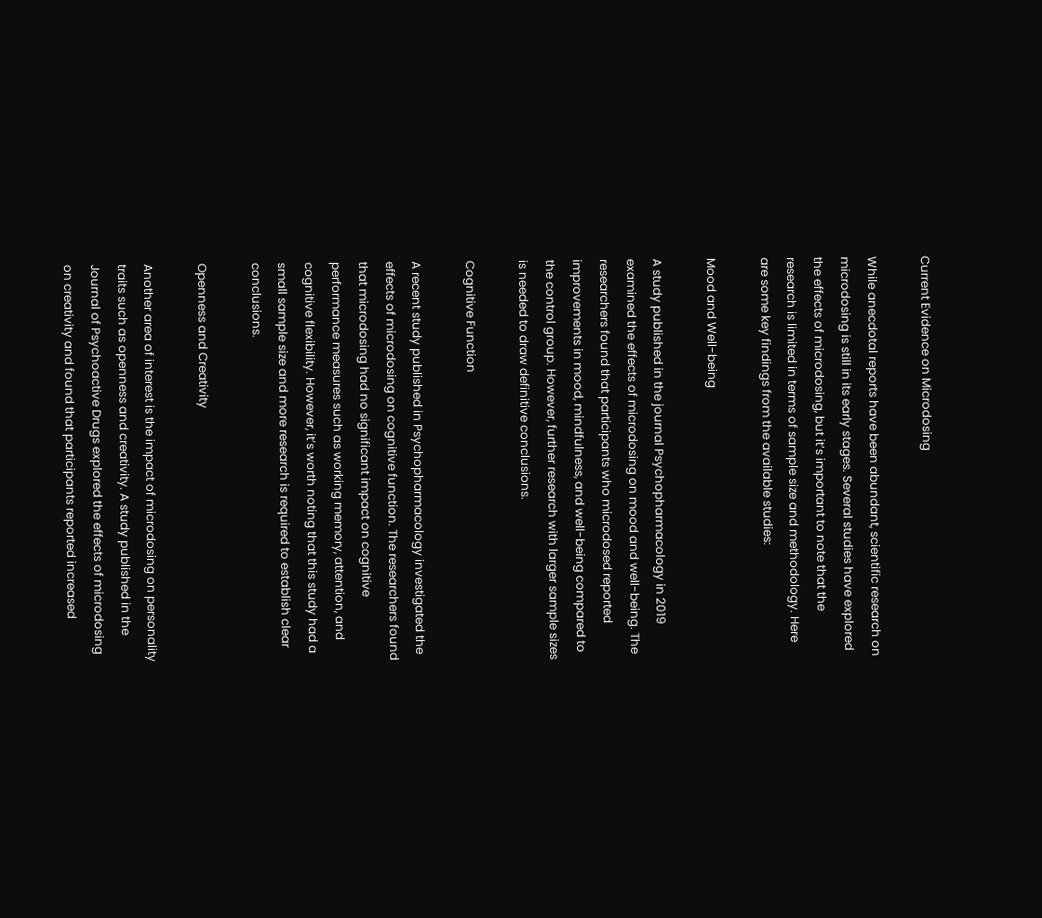Current Evidence on Microdosing

While anecdotal reports have been abundant, scientific research on microdosing is still in its early stages. Several studies have explored the effects of microdosing, but it’s important to note that the research is limited in terms of sample size and methodology. Here are some key findings from the available studies:

Mood and Well-being

A study published in the journal Psychopharmacology in 2019 examined the effects of microdosing on mood and well-being. The researchers found that participants who microdosed reported improvements in mood, mindfulness, and well-being compared to the control group. However, further research with larger sample sizes is needed to draw definitive conclusions.

Cognitive Function

A recent study published in Psychopharmacology investigated the effects of microdosing on cognitive function. The researchers found that microdosing had no significant impact on cognitive performance measures such as working memory, attention, and cognitive flexibility. However, it’s worth noting that this study had a small sample size and more research is required to establish clear conclusions.

Openness and Creativity

Another area of interest is the impact of microdosing on personality traits such as openness and creativity. A study published in the Journal of Psychoactive Drugs explored the effects of microdosing on creativity and found that participants reported increased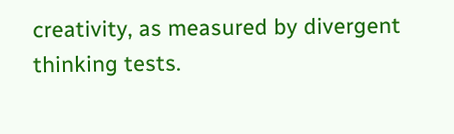creativity, as measured by divergent thinking tests.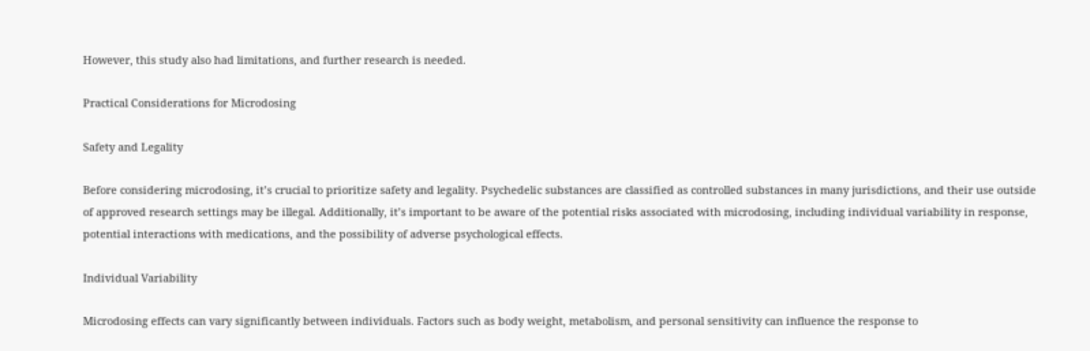However, this study also had limitations, and further research is needed.

Practical Considerations for Microdosing

Safety and Legality

Before considering microdosing, it’s crucial to prioritize safety and legality. Psychedelic substances are classified as controlled substances in many jurisdictions, and their use outside of approved research settings may be illegal. Additionally, it’s important to be aware of the potential risks associated with microdosing, including individual variability in response, potential interactions with medications, and the possibility of adverse psychological effects.

Individual Variability

Microdosing effects can vary significantly between individuals. Factors such as body weight, metabolism, and personal sensitivity can influence the response to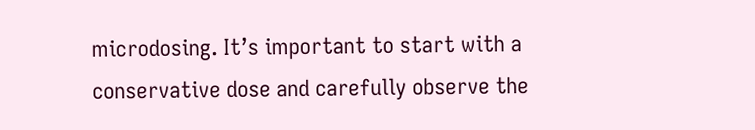microdosing. It’s important to start with a conservative dose and carefully observe the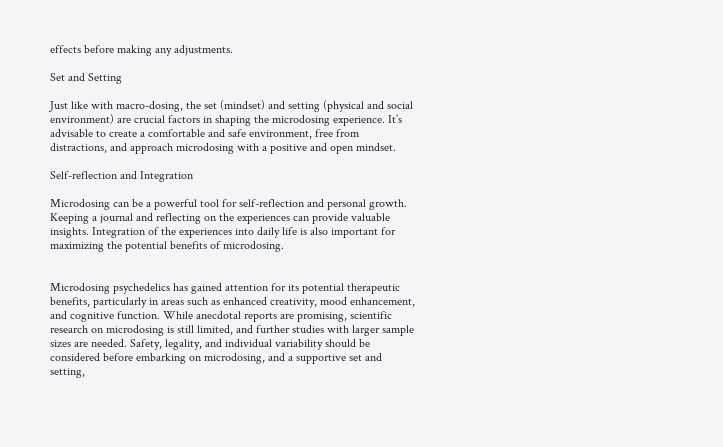effects before making any adjustments.

Set and Setting

Just like with macro-dosing, the set (mindset) and setting (physical and social environment) are crucial factors in shaping the microdosing experience. It’s advisable to create a comfortable and safe environment, free from distractions, and approach microdosing with a positive and open mindset.

Self-reflection and Integration

Microdosing can be a powerful tool for self-reflection and personal growth. Keeping a journal and reflecting on the experiences can provide valuable insights. Integration of the experiences into daily life is also important for maximizing the potential benefits of microdosing.


Microdosing psychedelics has gained attention for its potential therapeutic benefits, particularly in areas such as enhanced creativity, mood enhancement, and cognitive function. While anecdotal reports are promising, scientific research on microdosing is still limited, and further studies with larger sample sizes are needed. Safety, legality, and individual variability should be considered before embarking on microdosing, and a supportive set and setting,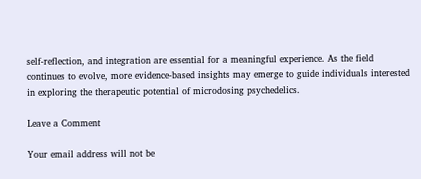self-reflection, and integration are essential for a meaningful experience. As the field continues to evolve, more evidence-based insights may emerge to guide individuals interested in exploring the therapeutic potential of microdosing psychedelics.

Leave a Comment

Your email address will not be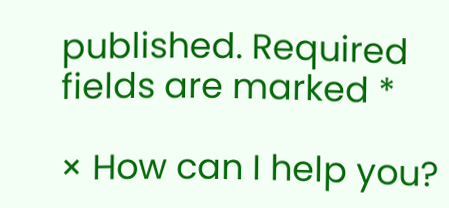published. Required fields are marked *

× How can I help you?